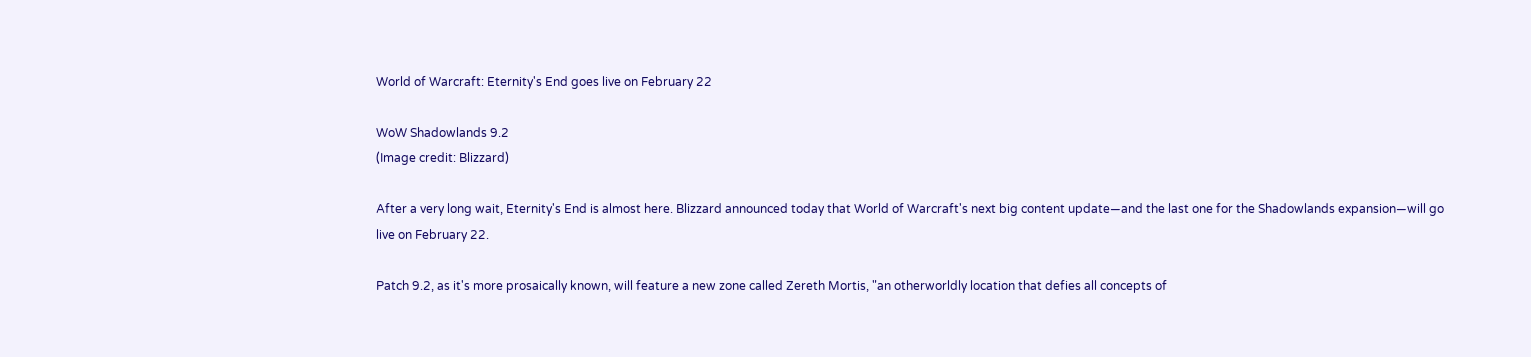World of Warcraft: Eternity's End goes live on February 22

WoW Shadowlands 9.2
(Image credit: Blizzard)

After a very long wait, Eternity's End is almost here. Blizzard announced today that World of Warcraft's next big content update—and the last one for the Shadowlands expansion—will go live on February 22.

Patch 9.2, as it's more prosaically known, will feature a new zone called Zereth Mortis, "an otherworldly location that defies all concepts of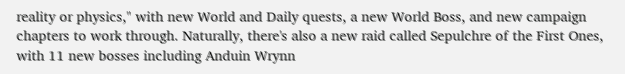reality or physics," with new World and Daily quests, a new World Boss, and new campaign chapters to work through. Naturally, there's also a new raid called Sepulchre of the First Ones, with 11 new bosses including Anduin Wrynn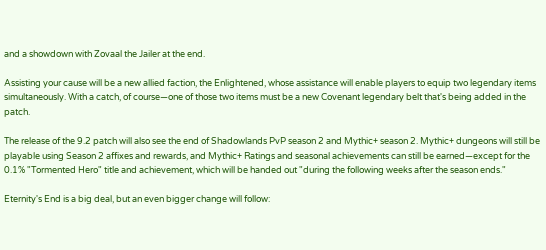and a showdown with Zovaal the Jailer at the end.

Assisting your cause will be a new allied faction, the Enlightened, whose assistance will enable players to equip two legendary items simultaneously. With a catch, of course—one of those two items must be a new Covenant legendary belt that's being added in the patch.

The release of the 9.2 patch will also see the end of Shadowlands PvP season 2 and Mythic+ season 2. Mythic+ dungeons will still be playable using Season 2 affixes and rewards, and Mythic+ Ratings and seasonal achievements can still be earned—except for the 0.1% "Tormented Hero" title and achievement, which will be handed out "during the following weeks after the season ends."

Eternity's End is a big deal, but an even bigger change will follow: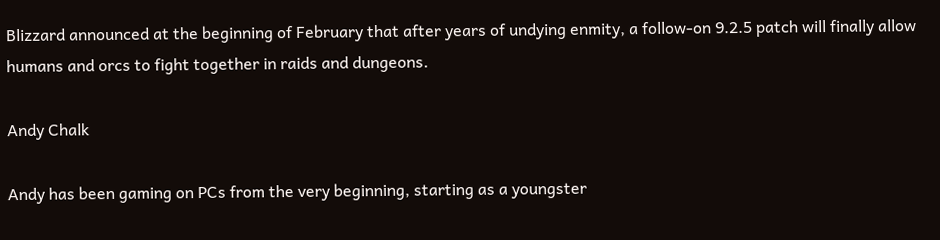Blizzard announced at the beginning of February that after years of undying enmity, a follow-on 9.2.5 patch will finally allow humans and orcs to fight together in raids and dungeons.

Andy Chalk

Andy has been gaming on PCs from the very beginning, starting as a youngster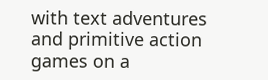with text adventures and primitive action games on a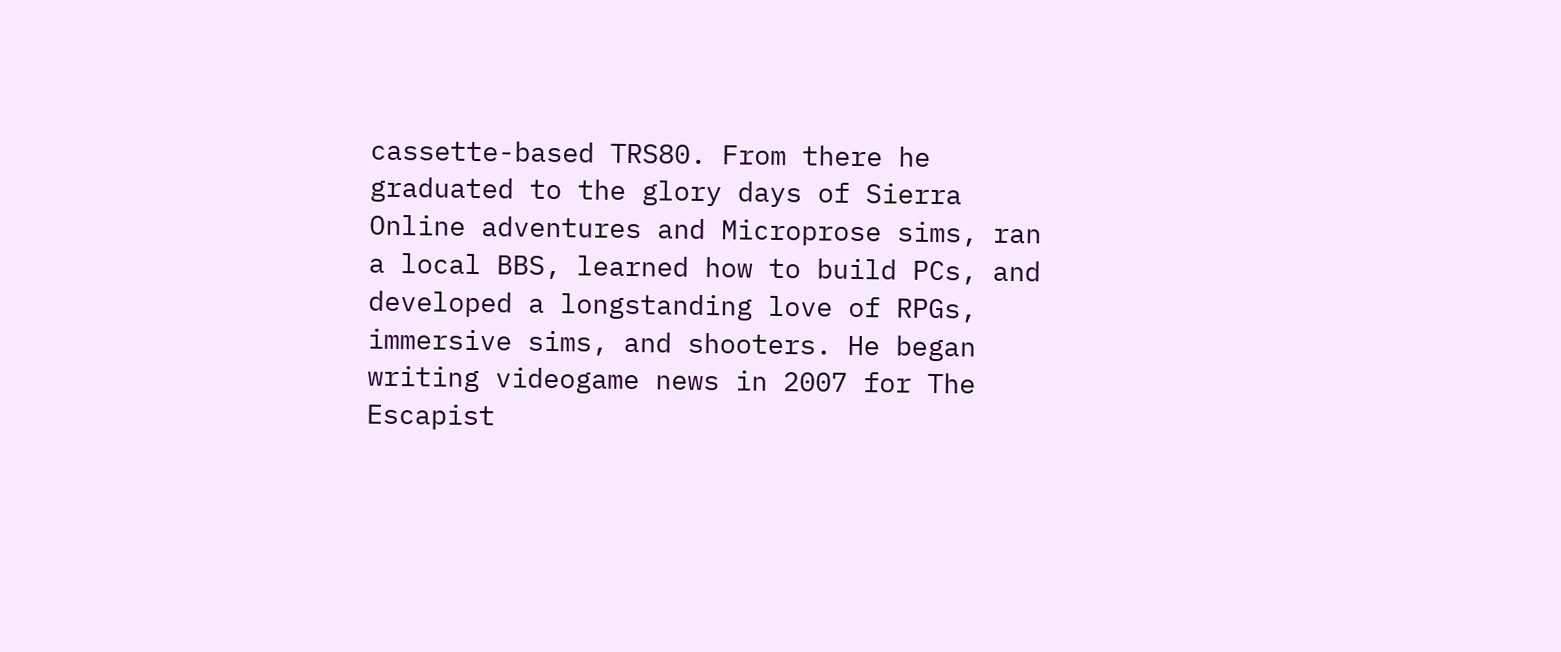cassette-based TRS80. From there he graduated to the glory days of Sierra Online adventures and Microprose sims, ran a local BBS, learned how to build PCs, and developed a longstanding love of RPGs, immersive sims, and shooters. He began writing videogame news in 2007 for The Escapist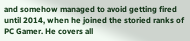and somehow managed to avoid getting fired until 2014, when he joined the storied ranks of PC Gamer. He covers all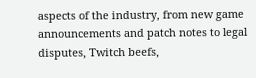aspects of the industry, from new game announcements and patch notes to legal disputes, Twitch beefs,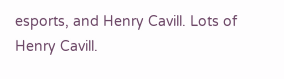esports, and Henry Cavill. Lots of Henry Cavill.